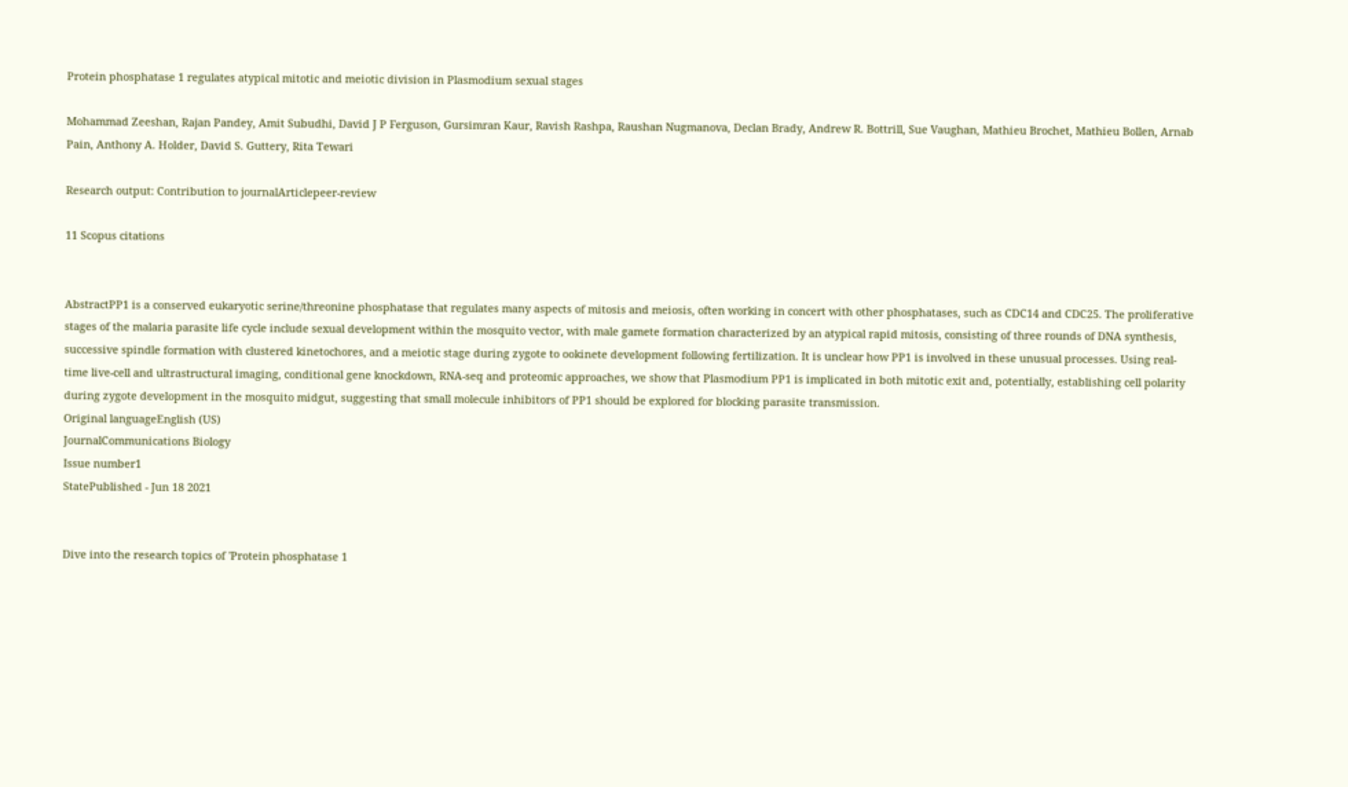Protein phosphatase 1 regulates atypical mitotic and meiotic division in Plasmodium sexual stages

Mohammad Zeeshan, Rajan Pandey, Amit Subudhi, David J P Ferguson, Gursimran Kaur, Ravish Rashpa, Raushan Nugmanova, Declan Brady, Andrew R. Bottrill, Sue Vaughan, Mathieu Brochet, Mathieu Bollen, Arnab Pain, Anthony A. Holder, David S. Guttery, Rita Tewari

Research output: Contribution to journalArticlepeer-review

11 Scopus citations


AbstractPP1 is a conserved eukaryotic serine/threonine phosphatase that regulates many aspects of mitosis and meiosis, often working in concert with other phosphatases, such as CDC14 and CDC25. The proliferative stages of the malaria parasite life cycle include sexual development within the mosquito vector, with male gamete formation characterized by an atypical rapid mitosis, consisting of three rounds of DNA synthesis, successive spindle formation with clustered kinetochores, and a meiotic stage during zygote to ookinete development following fertilization. It is unclear how PP1 is involved in these unusual processes. Using real-time live-cell and ultrastructural imaging, conditional gene knockdown, RNA-seq and proteomic approaches, we show that Plasmodium PP1 is implicated in both mitotic exit and, potentially, establishing cell polarity during zygote development in the mosquito midgut, suggesting that small molecule inhibitors of PP1 should be explored for blocking parasite transmission.
Original languageEnglish (US)
JournalCommunications Biology
Issue number1
StatePublished - Jun 18 2021


Dive into the research topics of 'Protein phosphatase 1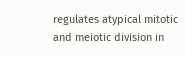regulates atypical mitotic and meiotic division in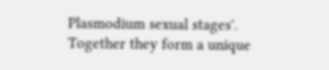Plasmodium sexual stages'. Together they form a unique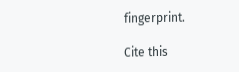fingerprint.

Cite this